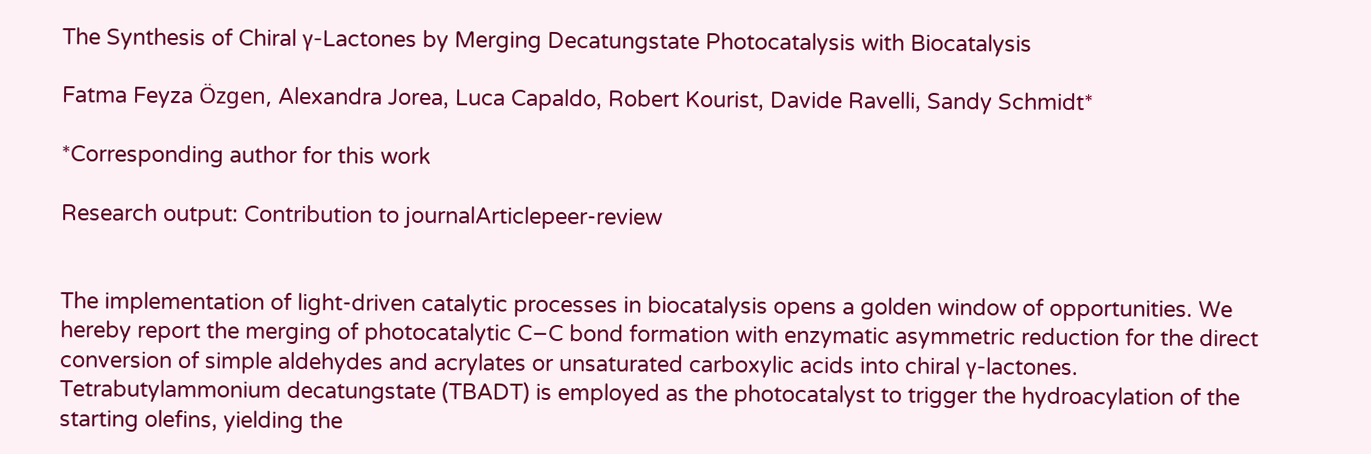The Synthesis of Chiral γ-Lactones by Merging Decatungstate Photocatalysis with Biocatalysis

Fatma Feyza Özgen, Alexandra Jorea, Luca Capaldo, Robert Kourist, Davide Ravelli, Sandy Schmidt*

*Corresponding author for this work

Research output: Contribution to journalArticlepeer-review


The implementation of light-driven catalytic processes in biocatalysis opens a golden window of opportunities. We hereby report the merging of photocatalytic C−C bond formation with enzymatic asymmetric reduction for the direct conversion of simple aldehydes and acrylates or unsaturated carboxylic acids into chiral γ-lactones. Tetrabutylammonium decatungstate (TBADT) is employed as the photocatalyst to trigger the hydroacylation of the starting olefins, yielding the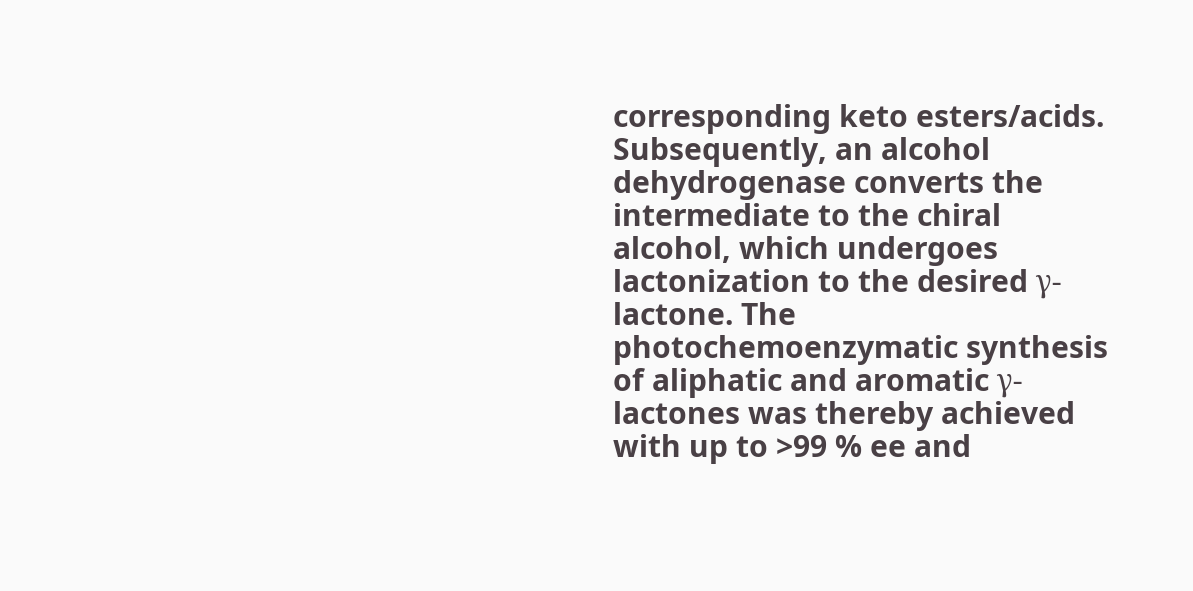corresponding keto esters/acids. Subsequently, an alcohol dehydrogenase converts the intermediate to the chiral alcohol, which undergoes lactonization to the desired γ-lactone. The photochemoenzymatic synthesis of aliphatic and aromatic γ-lactones was thereby achieved with up to >99 % ee and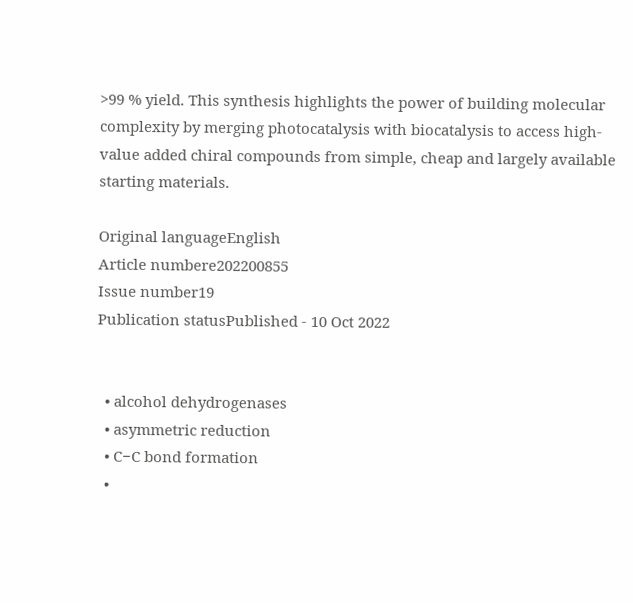>99 % yield. This synthesis highlights the power of building molecular complexity by merging photocatalysis with biocatalysis to access high-value added chiral compounds from simple, cheap and largely available starting materials.

Original languageEnglish
Article numbere202200855
Issue number19
Publication statusPublished - 10 Oct 2022


  • alcohol dehydrogenases
  • asymmetric reduction
  • C−C bond formation
  •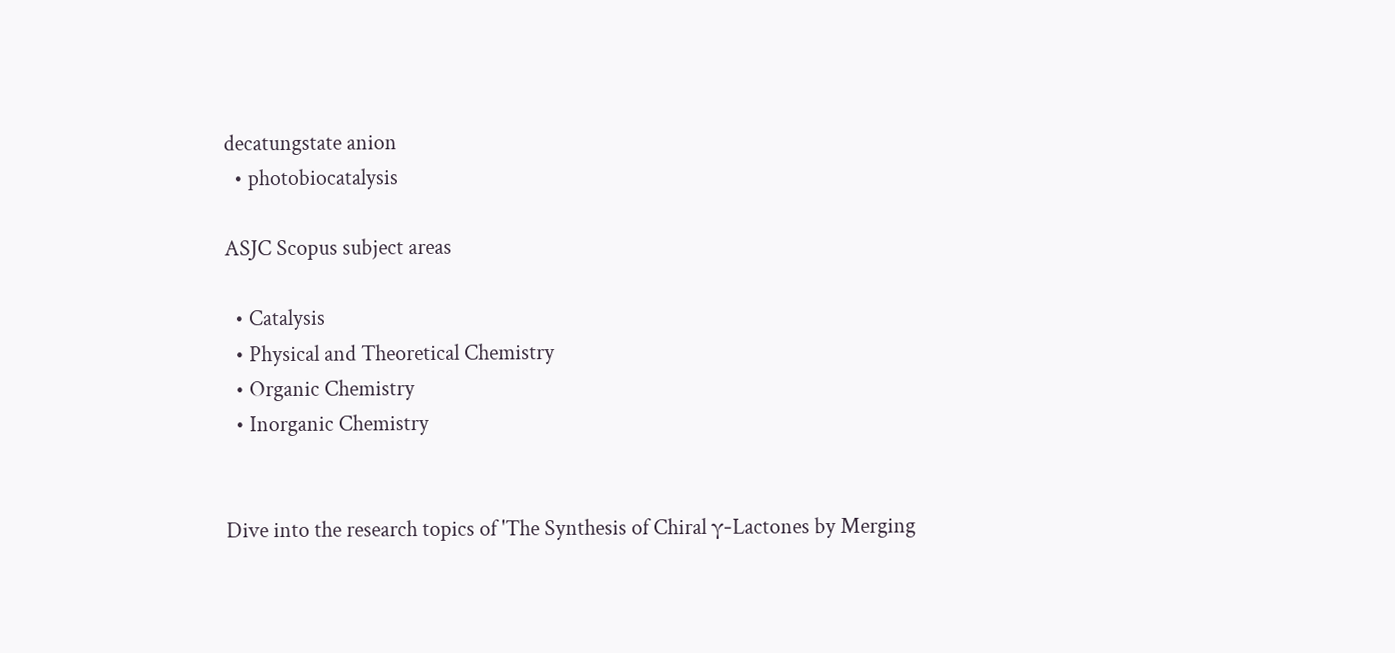decatungstate anion
  • photobiocatalysis

ASJC Scopus subject areas

  • Catalysis
  • Physical and Theoretical Chemistry
  • Organic Chemistry
  • Inorganic Chemistry


Dive into the research topics of 'The Synthesis of Chiral γ-Lactones by Merging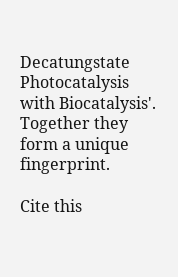Decatungstate Photocatalysis with Biocatalysis'. Together they form a unique fingerprint.

Cite this